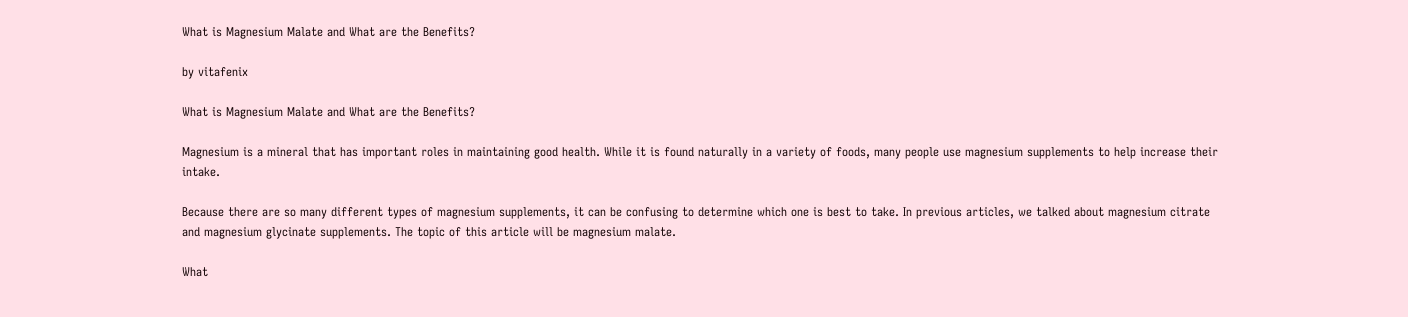What is Magnesium Malate and What are the Benefits?

by vitafenix

What is Magnesium Malate and What are the Benefits?

Magnesium is a mineral that has important roles in maintaining good health. While it is found naturally in a variety of foods, many people use magnesium supplements to help increase their intake.

Because there are so many different types of magnesium supplements, it can be confusing to determine which one is best to take. In previous articles, we talked about magnesium citrate and magnesium glycinate supplements. The topic of this article will be magnesium malate.

What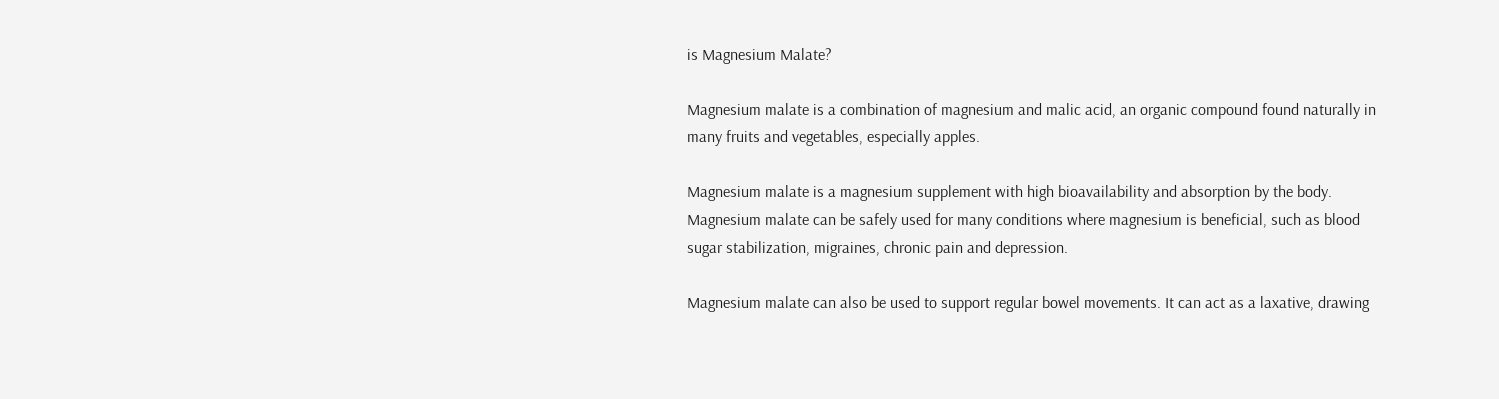is Magnesium Malate?

Magnesium malate is a combination of magnesium and malic acid, an organic compound found naturally in many fruits and vegetables, especially apples.

Magnesium malate is a magnesium supplement with high bioavailability and absorption by the body. Magnesium malate can be safely used for many conditions where magnesium is beneficial, such as blood sugar stabilization, migraines, chronic pain and depression.

Magnesium malate can also be used to support regular bowel movements. It can act as a laxative, drawing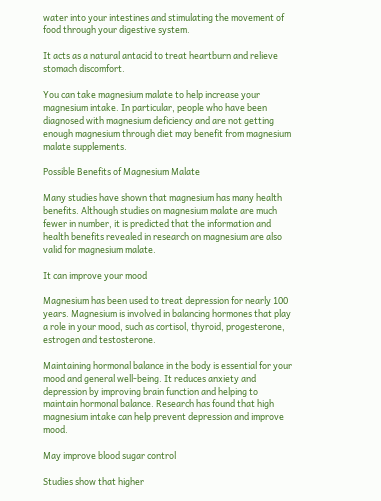water into your intestines and stimulating the movement of food through your digestive system.

It acts as a natural antacid to treat heartburn and relieve stomach discomfort.

You can take magnesium malate to help increase your magnesium intake. In particular, people who have been diagnosed with magnesium deficiency and are not getting enough magnesium through diet may benefit from magnesium malate supplements.

Possible Benefits of Magnesium Malate

Many studies have shown that magnesium has many health benefits. Although studies on magnesium malate are much fewer in number, it is predicted that the information and health benefits revealed in research on magnesium are also valid for magnesium malate.

It can improve your mood

Magnesium has been used to treat depression for nearly 100 years. Magnesium is involved in balancing hormones that play a role in your mood, such as cortisol, thyroid, progesterone, estrogen and testosterone.

Maintaining hormonal balance in the body is essential for your mood and general well-being. It reduces anxiety and depression by improving brain function and helping to maintain hormonal balance. Research has found that high magnesium intake can help prevent depression and improve mood.

May improve blood sugar control

Studies show that higher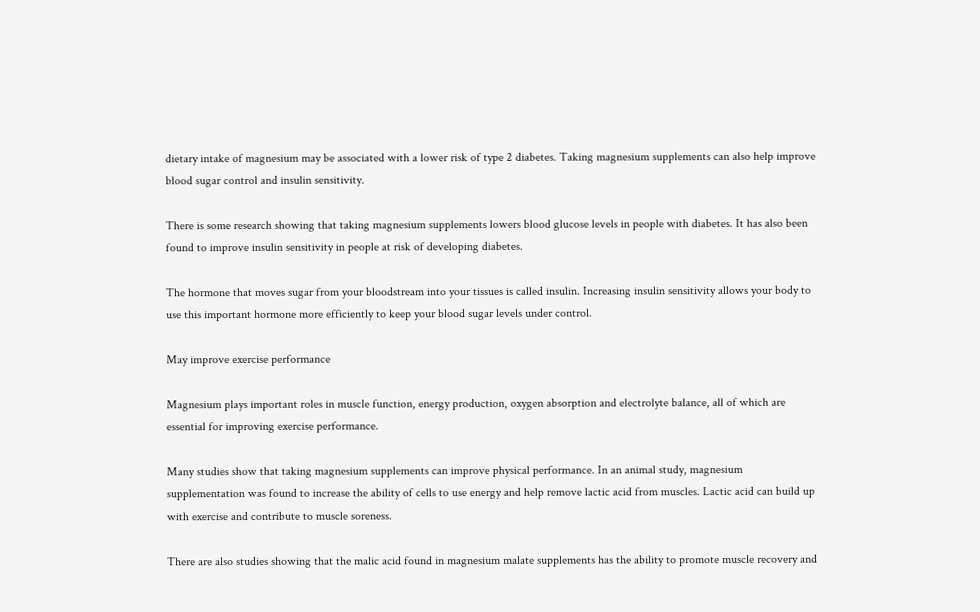dietary intake of magnesium may be associated with a lower risk of type 2 diabetes. Taking magnesium supplements can also help improve blood sugar control and insulin sensitivity.

There is some research showing that taking magnesium supplements lowers blood glucose levels in people with diabetes. It has also been found to improve insulin sensitivity in people at risk of developing diabetes.

The hormone that moves sugar from your bloodstream into your tissues is called insulin. Increasing insulin sensitivity allows your body to use this important hormone more efficiently to keep your blood sugar levels under control.

May improve exercise performance

Magnesium plays important roles in muscle function, energy production, oxygen absorption and electrolyte balance, all of which are essential for improving exercise performance.

Many studies show that taking magnesium supplements can improve physical performance. In an animal study, magnesium supplementation was found to increase the ability of cells to use energy and help remove lactic acid from muscles. Lactic acid can build up with exercise and contribute to muscle soreness.

There are also studies showing that the malic acid found in magnesium malate supplements has the ability to promote muscle recovery and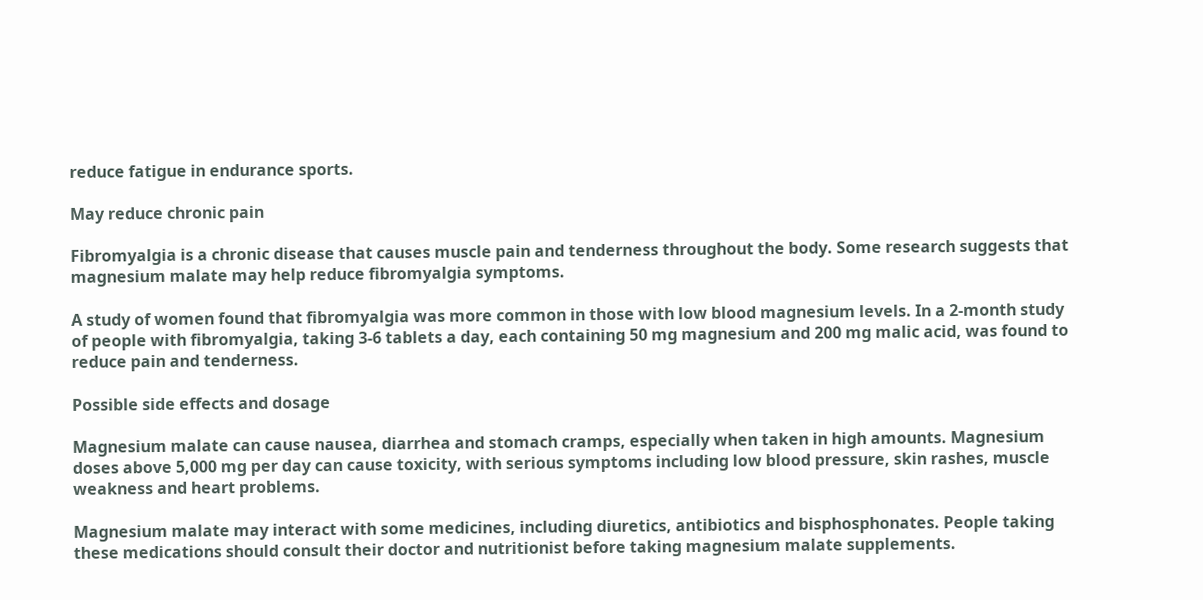reduce fatigue in endurance sports.

May reduce chronic pain

Fibromyalgia is a chronic disease that causes muscle pain and tenderness throughout the body. Some research suggests that magnesium malate may help reduce fibromyalgia symptoms.

A study of women found that fibromyalgia was more common in those with low blood magnesium levels. In a 2-month study of people with fibromyalgia, taking 3-6 tablets a day, each containing 50 mg magnesium and 200 mg malic acid, was found to reduce pain and tenderness.

Possible side effects and dosage

Magnesium malate can cause nausea, diarrhea and stomach cramps, especially when taken in high amounts. Magnesium doses above 5,000 mg per day can cause toxicity, with serious symptoms including low blood pressure, skin rashes, muscle weakness and heart problems.

Magnesium malate may interact with some medicines, including diuretics, antibiotics and bisphosphonates. People taking these medications should consult their doctor and nutritionist before taking magnesium malate supplements.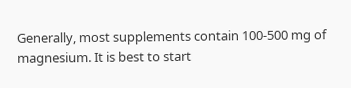Generally, most supplements contain 100-500 mg of magnesium. It is best to start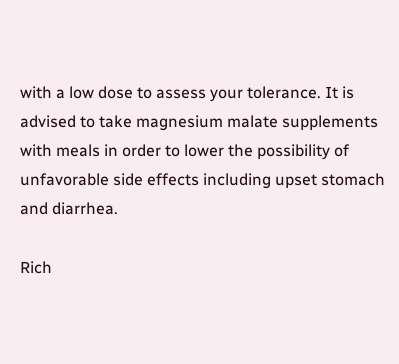with a low dose to assess your tolerance. It is advised to take magnesium malate supplements with meals in order to lower the possibility of unfavorable side effects including upset stomach and diarrhea.

Rich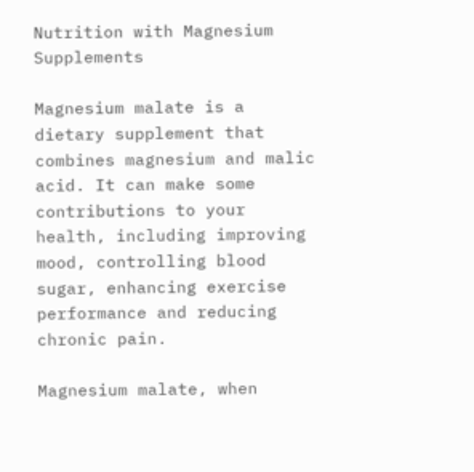Nutrition with Magnesium Supplements

Magnesium malate is a dietary supplement that combines magnesium and malic acid. It can make some contributions to your health, including improving mood, controlling blood sugar, enhancing exercise performance and reducing chronic pain.

Magnesium malate, when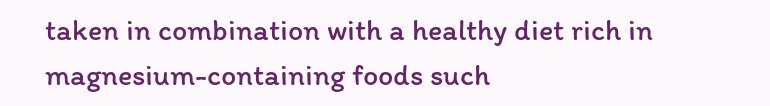taken in combination with a healthy diet rich in magnesium-containing foods such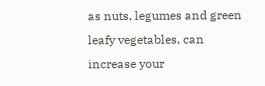as nuts, legumes and green leafy vegetables, can increase your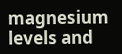magnesium levels and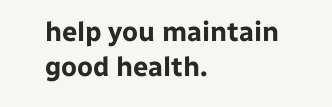help you maintain good health.